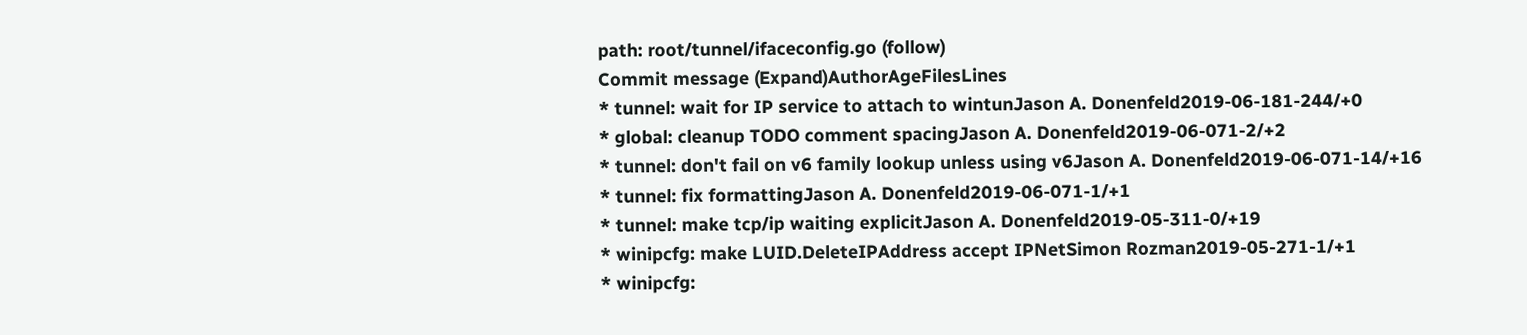path: root/tunnel/ifaceconfig.go (follow)
Commit message (Expand)AuthorAgeFilesLines
* tunnel: wait for IP service to attach to wintunJason A. Donenfeld2019-06-181-244/+0
* global: cleanup TODO comment spacingJason A. Donenfeld2019-06-071-2/+2
* tunnel: don't fail on v6 family lookup unless using v6Jason A. Donenfeld2019-06-071-14/+16
* tunnel: fix formattingJason A. Donenfeld2019-06-071-1/+1
* tunnel: make tcp/ip waiting explicitJason A. Donenfeld2019-05-311-0/+19
* winipcfg: make LUID.DeleteIPAddress accept IPNetSimon Rozman2019-05-271-1/+1
* winipcfg: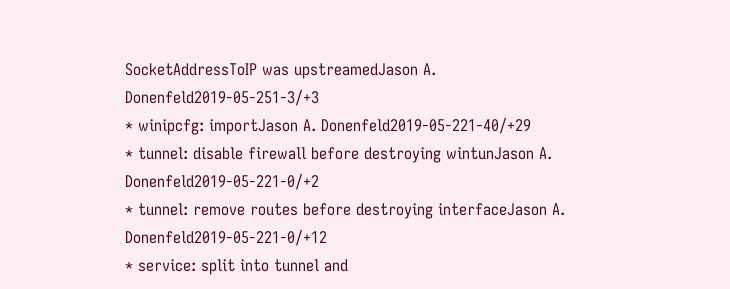SocketAddressToIP was upstreamedJason A. Donenfeld2019-05-251-3/+3
* winipcfg: importJason A. Donenfeld2019-05-221-40/+29
* tunnel: disable firewall before destroying wintunJason A. Donenfeld2019-05-221-0/+2
* tunnel: remove routes before destroying interfaceJason A. Donenfeld2019-05-221-0/+12
* service: split into tunnel and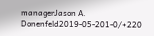managerJason A. Donenfeld2019-05-201-0/+220